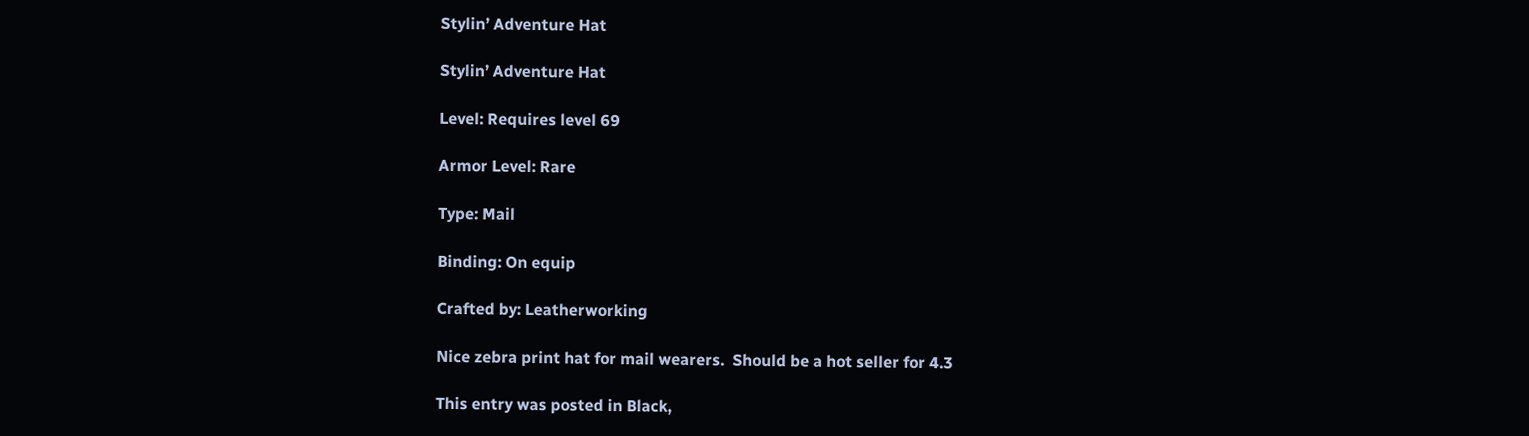Stylin’ Adventure Hat

Stylin’ Adventure Hat

Level: Requires level 69

Armor Level: Rare

Type: Mail

Binding: On equip

Crafted by: Leatherworking

Nice zebra print hat for mail wearers.  Should be a hot seller for 4.3

This entry was posted in Black,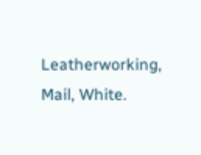Leatherworking, Mail, White.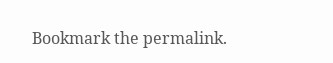Bookmark the permalink.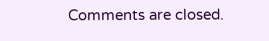Comments are closed.